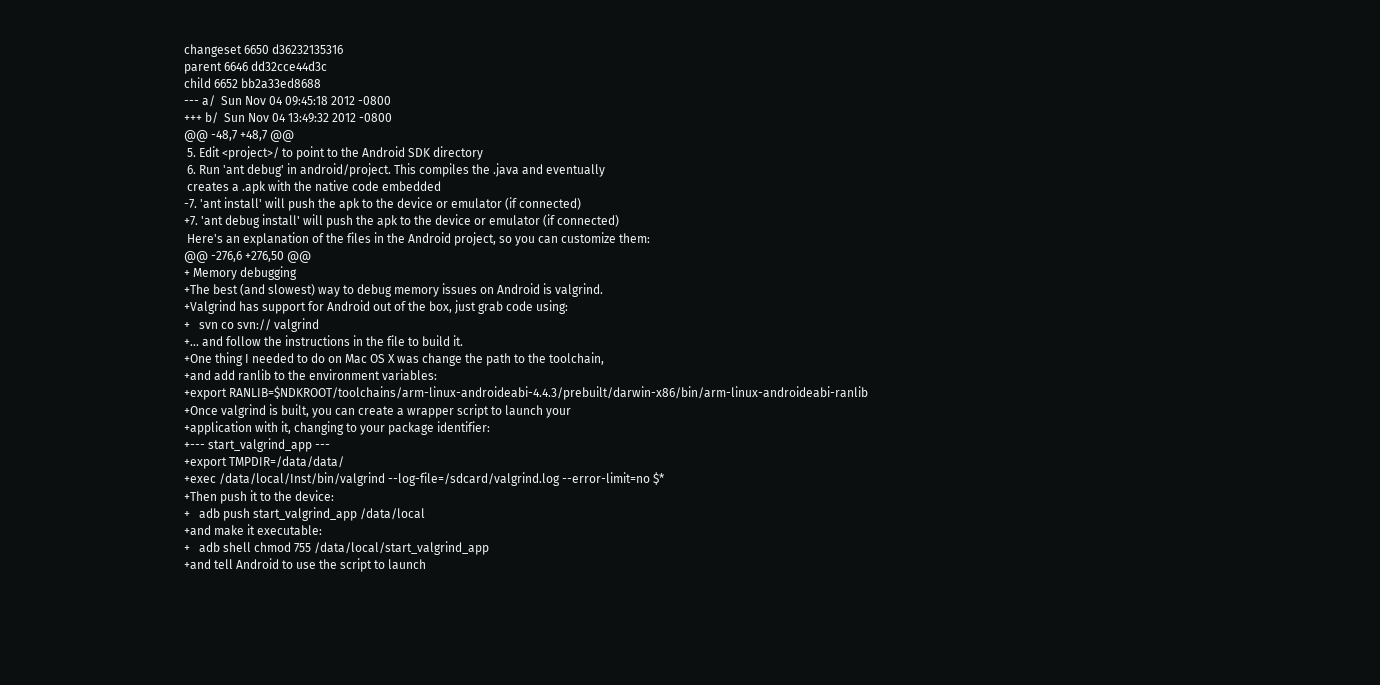changeset 6650 d36232135316
parent 6646 dd32cce44d3c
child 6652 bb2a33ed8688
--- a/  Sun Nov 04 09:45:18 2012 -0800
+++ b/  Sun Nov 04 13:49:32 2012 -0800
@@ -48,7 +48,7 @@
 5. Edit <project>/ to point to the Android SDK directory
 6. Run 'ant debug' in android/project. This compiles the .java and eventually
 creates a .apk with the native code embedded
-7. 'ant install' will push the apk to the device or emulator (if connected)
+7. 'ant debug install' will push the apk to the device or emulator (if connected)
 Here's an explanation of the files in the Android project, so you can customize them:
@@ -276,6 +276,50 @@
+ Memory debugging
+The best (and slowest) way to debug memory issues on Android is valgrind.
+Valgrind has support for Android out of the box, just grab code using:
+   svn co svn:// valgrind
+... and follow the instructions in the file to build it.
+One thing I needed to do on Mac OS X was change the path to the toolchain,
+and add ranlib to the environment variables:
+export RANLIB=$NDKROOT/toolchains/arm-linux-androideabi-4.4.3/prebuilt/darwin-x86/bin/arm-linux-androideabi-ranlib
+Once valgrind is built, you can create a wrapper script to launch your
+application with it, changing to your package identifier:
+--- start_valgrind_app ---
+export TMPDIR=/data/data/
+exec /data/local/Inst/bin/valgrind --log-file=/sdcard/valgrind.log --error-limit=no $*
+Then push it to the device:
+   adb push start_valgrind_app /data/local
+and make it executable:
+   adb shell chmod 755 /data/local/start_valgrind_app
+and tell Android to use the script to launch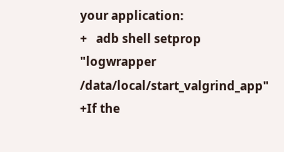your application:
+   adb shell setprop "logwrapper /data/local/start_valgrind_app"
+If the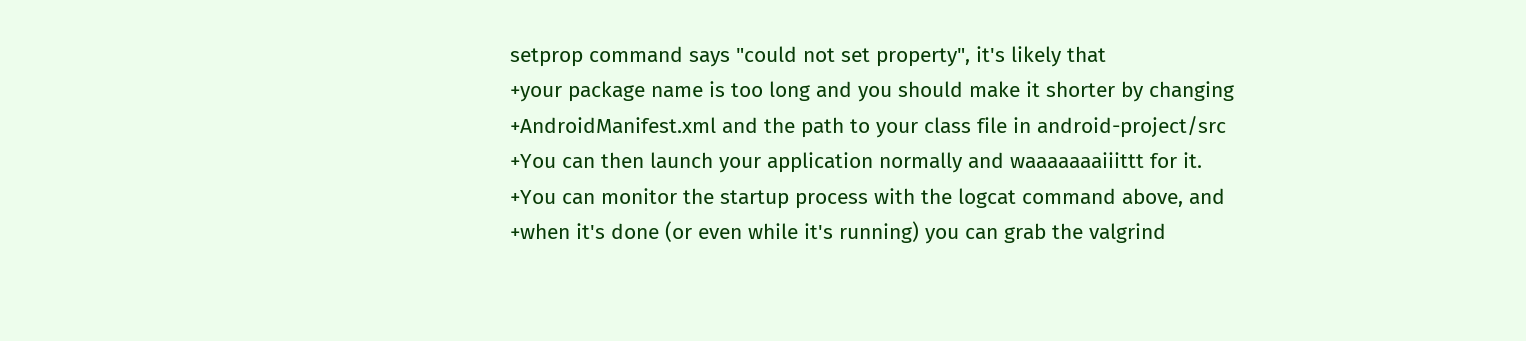setprop command says "could not set property", it's likely that
+your package name is too long and you should make it shorter by changing
+AndroidManifest.xml and the path to your class file in android-project/src
+You can then launch your application normally and waaaaaaaiiittt for it.
+You can monitor the startup process with the logcat command above, and
+when it's done (or even while it's running) you can grab the valgrind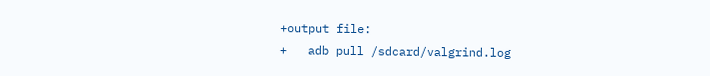+output file:
+   adb pull /sdcard/valgrind.log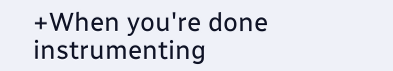+When you're done instrumenting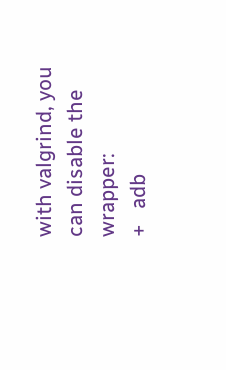with valgrind, you can disable the wrapper:
+   adb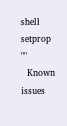shell setprop ""
  Known issues